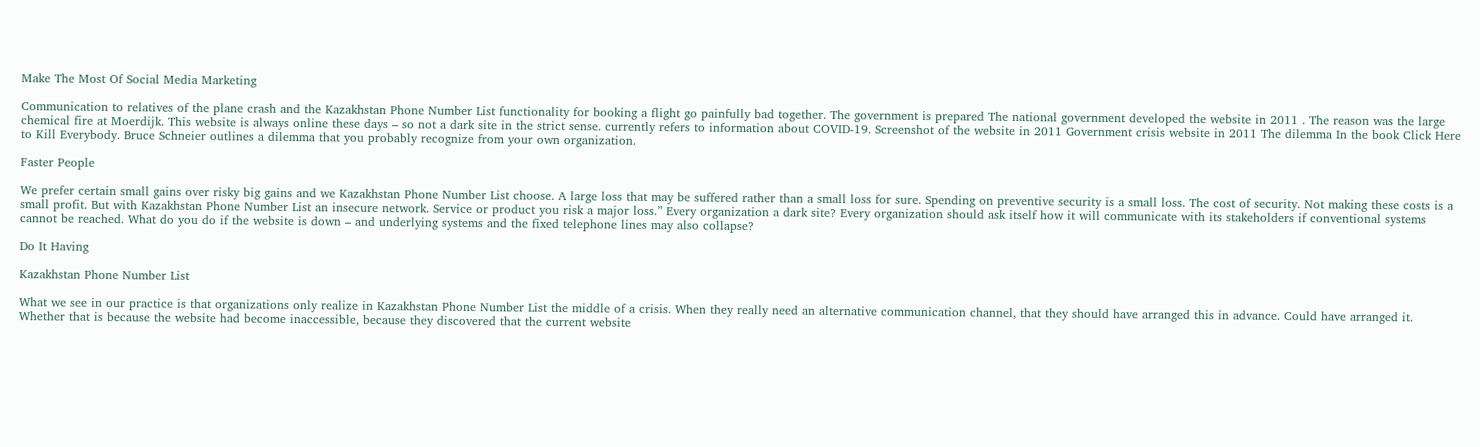Make The Most Of Social Media Marketing

Communication to relatives of the plane crash and the Kazakhstan Phone Number List functionality for booking a flight go painfully bad together. The government is prepared The national government developed the website in 2011 . The reason was the large chemical fire at Moerdijk. This website is always online these days – so not a dark site in the strict sense. currently refers to information about COVID-19. Screenshot of the website in 2011 Government crisis website in 2011 The dilemma In the book Click Here to Kill Everybody. Bruce Schneier outlines a dilemma that you probably recognize from your own organization.

Faster People

We prefer certain small gains over risky big gains and we Kazakhstan Phone Number List choose. A large loss that may be suffered rather than a small loss for sure. Spending on preventive security is a small loss. The cost of security. Not making these costs is a small profit. But with Kazakhstan Phone Number List an insecure network. Service or product you risk a major loss.” Every organization a dark site? Every organization should ask itself how it will communicate with its stakeholders if conventional systems cannot be reached. What do you do if the website is down – and underlying systems and the fixed telephone lines may also collapse?

Do It Having

Kazakhstan Phone Number List

What we see in our practice is that organizations only realize in Kazakhstan Phone Number List the middle of a crisis. When they really need an alternative communication channel, that they should have arranged this in advance. Could have arranged it. Whether that is because the website had become inaccessible, because they discovered that the current website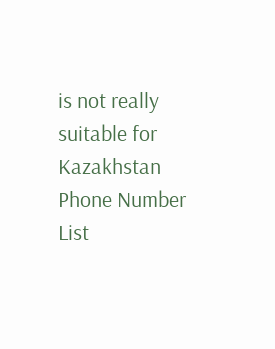is not really suitable for Kazakhstan Phone Number List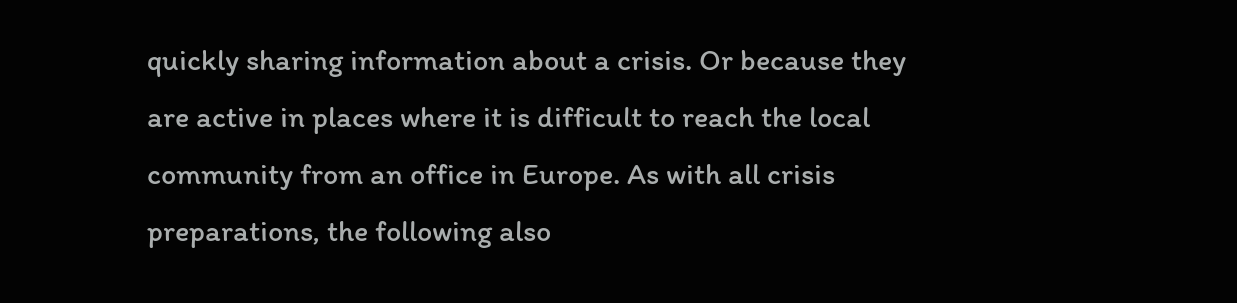quickly sharing information about a crisis. Or because they are active in places where it is difficult to reach the local community from an office in Europe. As with all crisis preparations, the following also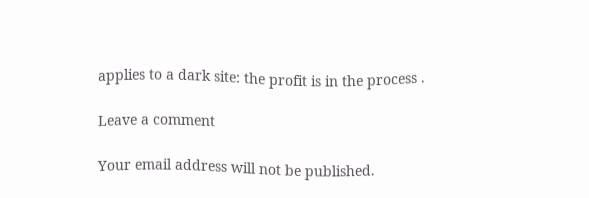applies to a dark site: the profit is in the process .

Leave a comment

Your email address will not be published.